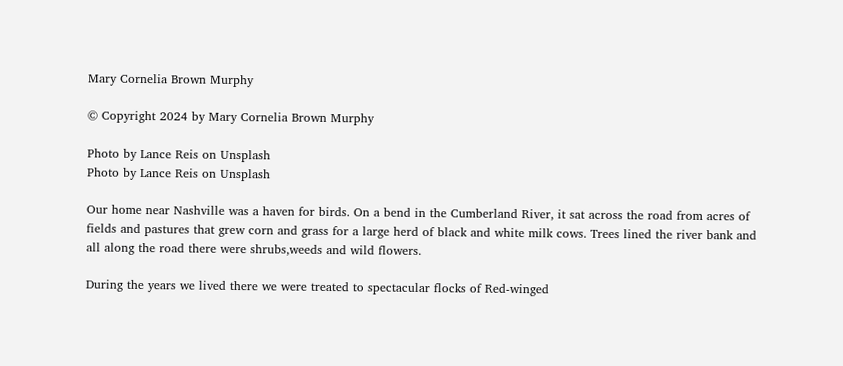Mary Cornelia Brown Murphy

© Copyright 2024 by Mary Cornelia Brown Murphy

Photo by Lance Reis on Unsplash
Photo by Lance Reis on Unsplash

Our home near Nashville was a haven for birds. On a bend in the Cumberland River, it sat across the road from acres of fields and pastures that grew corn and grass for a large herd of black and white milk cows. Trees lined the river bank and all along the road there were shrubs,weeds and wild flowers.

During the years we lived there we were treated to spectacular flocks of Red-winged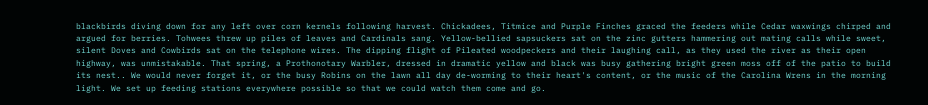blackbirds diving down for any left over corn kernels following harvest. Chickadees, Titmice and Purple Finches graced the feeders while Cedar waxwings chirped and argued for berries. Tohwees threw up piles of leaves and Cardinals sang. Yellow-bellied sapsuckers sat on the zinc gutters hammering out mating calls while sweet, silent Doves and Cowbirds sat on the telephone wires. The dipping flight of Pileated woodpeckers and their laughing call, as they used the river as their open highway, was unmistakable. That spring, a Prothonotary Warbler, dressed in dramatic yellow and black was busy gathering bright green moss off of the patio to build its nest.. We would never forget it, or the busy Robins on the lawn all day de-worming to their heart's content, or the music of the Carolina Wrens in the morning light. We set up feeding stations everywhere possible so that we could watch them come and go.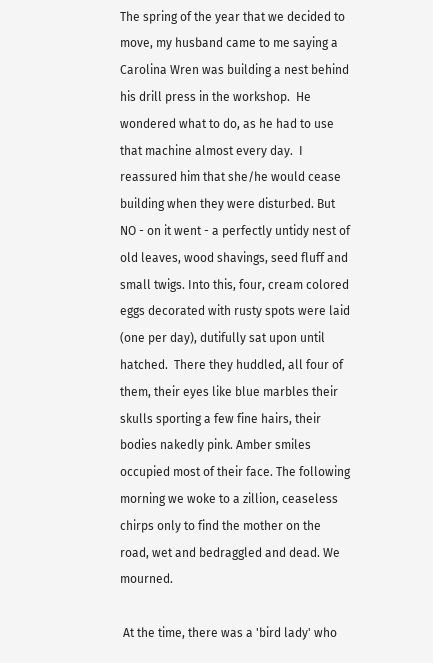The spring of the year that we decided to move, my husband came to me saying a Carolina Wren was building a nest behind his drill press in the workshop.  He wondered what to do, as he had to use that machine almost every day.  I reassured him that she/he would cease building when they were disturbed. But NO - on it went - a perfectly untidy nest of old leaves, wood shavings, seed fluff and small twigs. Into this, four, cream colored eggs decorated with rusty spots were laid (one per day), dutifully sat upon until hatched.  There they huddled, all four of them, their eyes like blue marbles their skulls sporting a few fine hairs, their bodies nakedly pink. Amber smiles occupied most of their face. The following morning we woke to a zillion, ceaseless chirps only to find the mother on the road, wet and bedraggled and dead. We mourned.

 At the time, there was a 'bird lady' who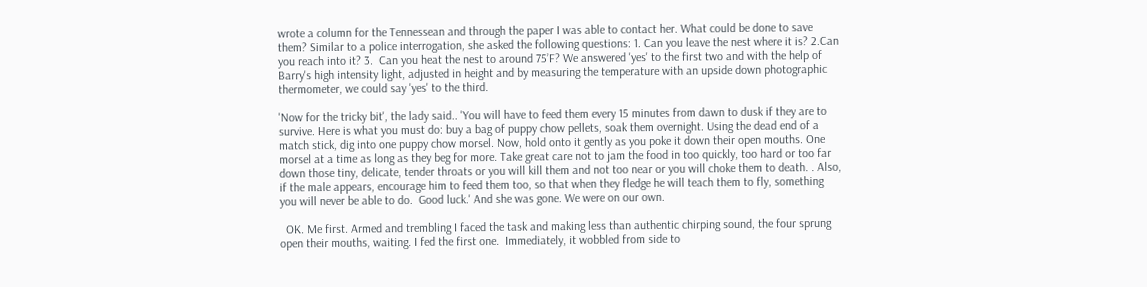wrote a column for the Tennessean and through the paper I was able to contact her. What could be done to save them? Similar to a police interrogation, she asked the following questions: 1. Can you leave the nest where it is? 2.Can you reach into it? 3.  Can you heat the nest to around 75’F? We answered 'yes' to the first two and with the help of Barry's high intensity light, adjusted in height and by measuring the temperature with an upside down photographic thermometer, we could say 'yes' to the third.

'Now for the tricky bit', the lady said.. 'You will have to feed them every 15 minutes from dawn to dusk if they are to survive. Here is what you must do: buy a bag of puppy chow pellets, soak them overnight. Using the dead end of a match stick, dig into one puppy chow morsel. Now, hold onto it gently as you poke it down their open mouths. One morsel at a time as long as they beg for more. Take great care not to jam the food in too quickly, too hard or too far down those tiny, delicate, tender throats or you will kill them and not too near or you will choke them to death. . Also, if the male appears, encourage him to feed them too, so that when they fledge he will teach them to fly, something you will never be able to do.  Good luck.' And she was gone. We were on our own.

  OK. Me first. Armed and trembling I faced the task and making less than authentic chirping sound, the four sprung open their mouths, waiting. I fed the first one.  Immediately, it wobbled from side to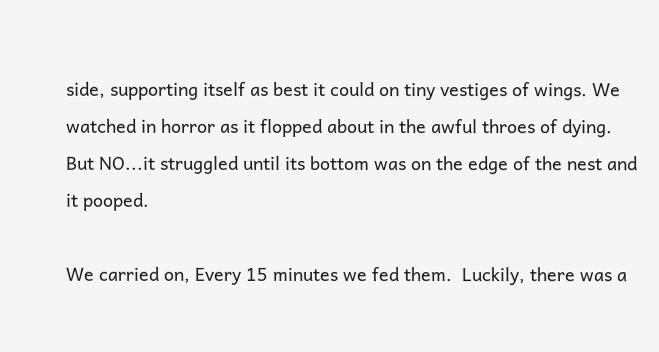side, supporting itself as best it could on tiny vestiges of wings. We watched in horror as it flopped about in the awful throes of dying. But NO...it struggled until its bottom was on the edge of the nest and it pooped.

We carried on, Every 15 minutes we fed them.  Luckily, there was a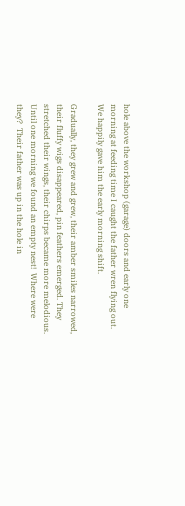hole above the workshop (garage) doors and early one morning at feeding time I caught the father wren flying out. We happily gave him the early morning shift.

Gradually, they grew and grew, their amber smiles narrowed, their fluffy wigs disappeared, pin feathers emerged. They stretched their wings, their chirps became more melodious. Until one morning we found an empty nest!  Where were they?  Their father was up in the hole in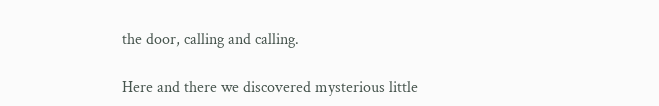the door, calling and calling.

Here and there we discovered mysterious little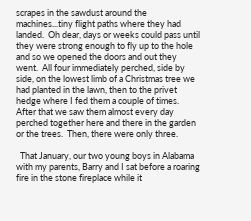scrapes in the sawdust around the machines...tiny flight paths where they had landed.  Oh dear, days or weeks could pass until they were strong enough to fly up to the hole and so we opened the doors and out they went.  All four immediately perched, side by side, on the lowest limb of a Christmas tree we had planted in the lawn, then to the privet hedge where I fed them a couple of times.  After that we saw them almost every day perched together here and there in the garden or the trees.  Then, there were only three.

  That January, our two young boys in Alabama with my parents, Barry and I sat before a roaring fire in the stone fireplace while it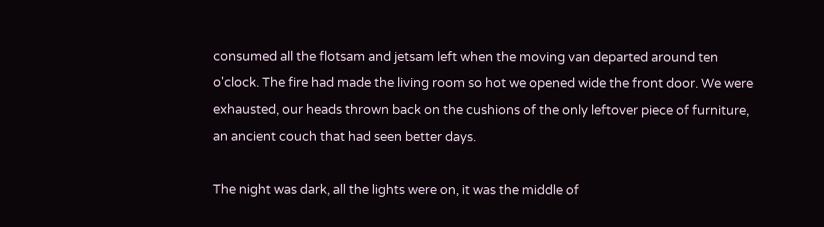consumed all the flotsam and jetsam left when the moving van departed around ten o'clock. The fire had made the living room so hot we opened wide the front door. We were exhausted, our heads thrown back on the cushions of the only leftover piece of furniture, an ancient couch that had seen better days.

The night was dark, all the lights were on, it was the middle of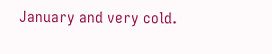January and very cold.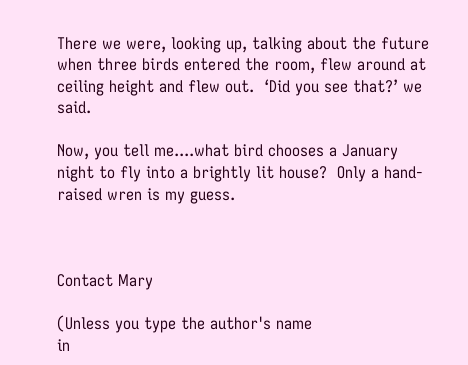There we were, looking up, talking about the future when three birds entered the room, flew around at ceiling height and flew out.  ‘Did you see that?’ we said.

Now, you tell me....what bird chooses a January night to fly into a brightly lit house?  Only a hand-raised wren is my guess.



Contact Mary

(Unless you type the author's name
in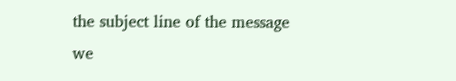the subject line of the message
we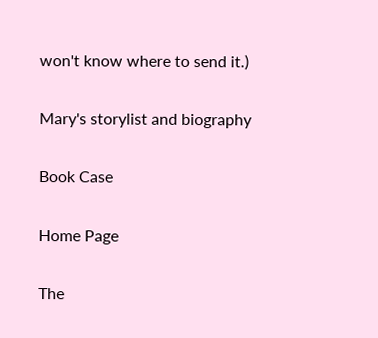won't know where to send it.)

Mary's storylist and biography

Book Case

Home Page

The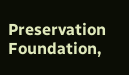Preservation Foundation,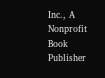Inc., A Nonprofit Book Publisher